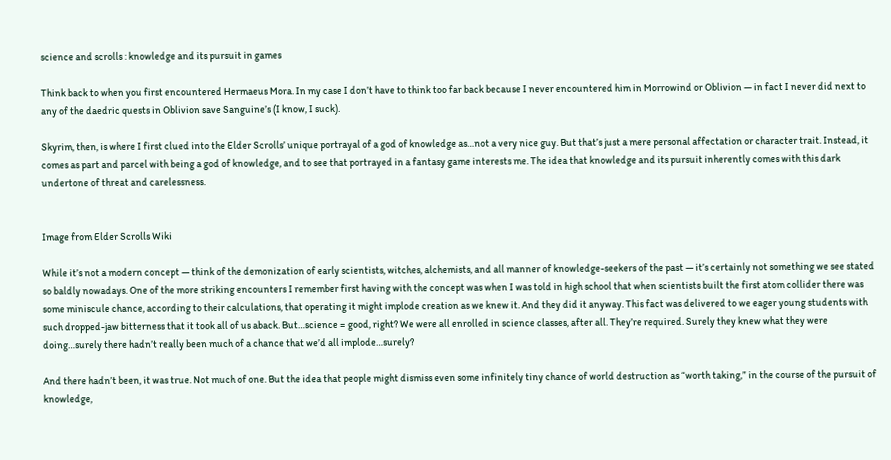science and scrolls : knowledge and its pursuit in games

Think back to when you first encountered Hermaeus Mora. In my case I don’t have to think too far back because I never encountered him in Morrowind or Oblivion — in fact I never did next to any of the daedric quests in Oblivion save Sanguine’s (I know, I suck).

Skyrim, then, is where I first clued into the Elder Scrolls’ unique portrayal of a god of knowledge as…not a very nice guy. But that’s just a mere personal affectation or character trait. Instead, it comes as part and parcel with being a god of knowledge, and to see that portrayed in a fantasy game interests me. The idea that knowledge and its pursuit inherently comes with this dark undertone of threat and carelessness.


Image from Elder Scrolls Wiki

While it’s not a modern concept — think of the demonization of early scientists, witches, alchemists, and all manner of knowledge-seekers of the past — it’s certainly not something we see stated so baldly nowadays. One of the more striking encounters I remember first having with the concept was when I was told in high school that when scientists built the first atom collider there was some miniscule chance, according to their calculations, that operating it might implode creation as we knew it. And they did it anyway. This fact was delivered to we eager young students with such dropped-jaw bitterness that it took all of us aback. But…science = good, right? We were all enrolled in science classes, after all. They’re required. Surely they knew what they were doing…surely there hadn’t really been much of a chance that we’d all implode…surely?

And there hadn’t been, it was true. Not much of one. But the idea that people might dismiss even some infinitely tiny chance of world destruction as “worth taking,” in the course of the pursuit of knowledge,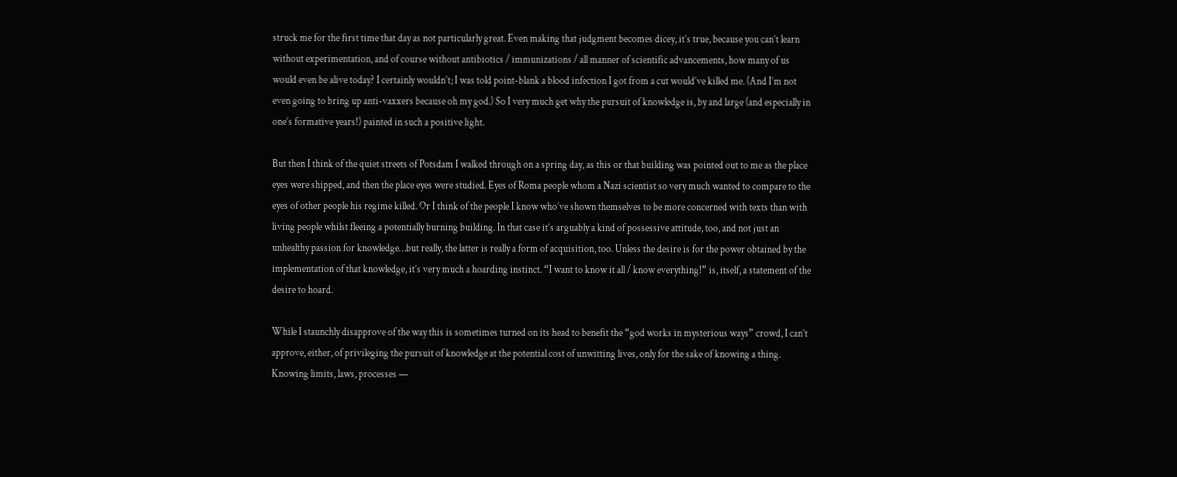struck me for the first time that day as not particularly great. Even making that judgment becomes dicey, it’s true, because you can’t learn without experimentation, and of course without antibiotics / immunizations / all manner of scientific advancements, how many of us would even be alive today? I certainly wouldn’t; I was told point-blank a blood infection I got from a cut would’ve killed me. (And I’m not even going to bring up anti-vaxxers because oh my god.) So I very much get why the pursuit of knowledge is, by and large (and especially in one’s formative years!) painted in such a positive light.

But then I think of the quiet streets of Potsdam I walked through on a spring day, as this or that building was pointed out to me as the place eyes were shipped, and then the place eyes were studied. Eyes of Roma people whom a Nazi scientist so very much wanted to compare to the eyes of other people his regime killed. Or I think of the people I know who’ve shown themselves to be more concerned with texts than with living people whilst fleeing a potentially burning building. In that case it’s arguably a kind of possessive attitude, too, and not just an unhealthy passion for knowledge…but really, the latter is really a form of acquisition, too. Unless the desire is for the power obtained by the implementation of that knowledge, it’s very much a hoarding instinct. “I want to know it all / know everything!” is, itself, a statement of the desire to hoard.

While I staunchly disapprove of the way this is sometimes turned on its head to benefit the “god works in mysterious ways” crowd, I can’t approve, either, of privileging the pursuit of knowledge at the potential cost of unwitting lives, only for the sake of knowing a thing. Knowing limits, laws, processes —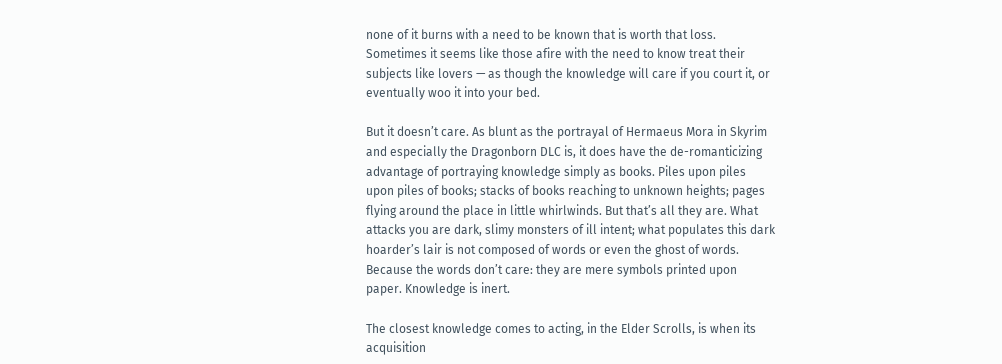none of it burns with a need to be known that is worth that loss. Sometimes it seems like those afire with the need to know treat their subjects like lovers — as though the knowledge will care if you court it, or eventually woo it into your bed.

But it doesn’t care. As blunt as the portrayal of Hermaeus Mora in Skyrim and especially the Dragonborn DLC is, it does have the de-romanticizing advantage of portraying knowledge simply as books. Piles upon piles upon piles of books; stacks of books reaching to unknown heights; pages flying around the place in little whirlwinds. But that’s all they are. What attacks you are dark, slimy monsters of ill intent; what populates this dark hoarder’s lair is not composed of words or even the ghost of words. Because the words don’t care: they are mere symbols printed upon paper. Knowledge is inert.

The closest knowledge comes to acting, in the Elder Scrolls, is when its acquisition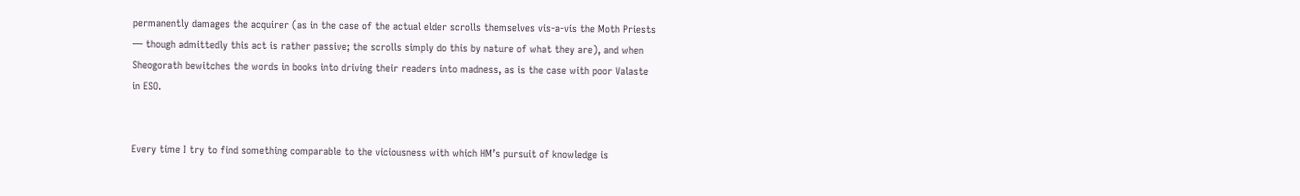permanently damages the acquirer (as in the case of the actual elder scrolls themselves vis-a-vis the Moth Priests — though admittedly this act is rather passive; the scrolls simply do this by nature of what they are), and when Sheogorath bewitches the words in books into driving their readers into madness, as is the case with poor Valaste in ESO.


Every time I try to find something comparable to the viciousness with which HM’s pursuit of knowledge is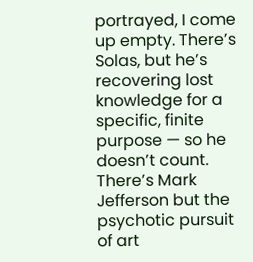portrayed, I come up empty. There’s Solas, but he’s recovering lost knowledge for a specific, finite purpose — so he doesn’t count. There’s Mark Jefferson but the psychotic pursuit of art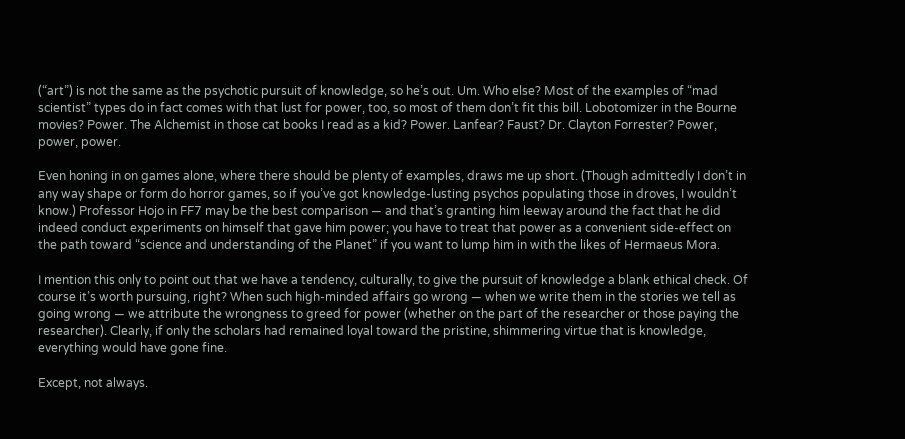(“art”) is not the same as the psychotic pursuit of knowledge, so he’s out. Um. Who else? Most of the examples of “mad scientist” types do in fact comes with that lust for power, too, so most of them don’t fit this bill. Lobotomizer in the Bourne movies? Power. The Alchemist in those cat books I read as a kid? Power. Lanfear? Faust? Dr. Clayton Forrester? Power, power, power.

Even honing in on games alone, where there should be plenty of examples, draws me up short. (Though admittedly I don’t in any way shape or form do horror games, so if you’ve got knowledge-lusting psychos populating those in droves, I wouldn’t know.) Professor Hojo in FF7 may be the best comparison — and that’s granting him leeway around the fact that he did indeed conduct experiments on himself that gave him power; you have to treat that power as a convenient side-effect on the path toward “science and understanding of the Planet” if you want to lump him in with the likes of Hermaeus Mora.

I mention this only to point out that we have a tendency, culturally, to give the pursuit of knowledge a blank ethical check. Of course it’s worth pursuing, right? When such high-minded affairs go wrong — when we write them in the stories we tell as going wrong — we attribute the wrongness to greed for power (whether on the part of the researcher or those paying the researcher). Clearly, if only the scholars had remained loyal toward the pristine, shimmering virtue that is knowledge, everything would have gone fine.

Except, not always.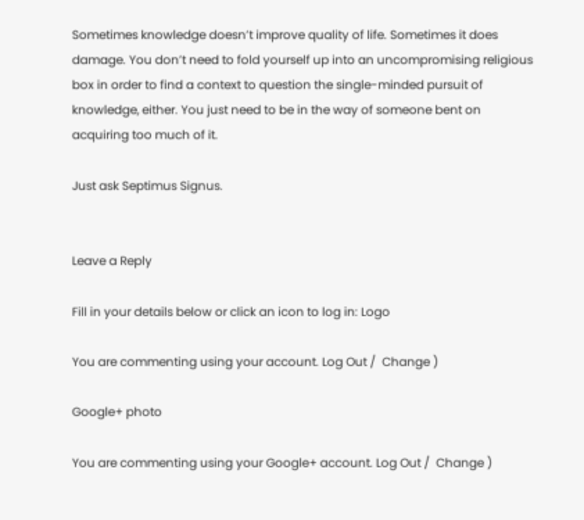Sometimes knowledge doesn’t improve quality of life. Sometimes it does damage. You don’t need to fold yourself up into an uncompromising religious box in order to find a context to question the single-minded pursuit of knowledge, either. You just need to be in the way of someone bent on acquiring too much of it.

Just ask Septimus Signus.


Leave a Reply

Fill in your details below or click an icon to log in: Logo

You are commenting using your account. Log Out /  Change )

Google+ photo

You are commenting using your Google+ account. Log Out /  Change )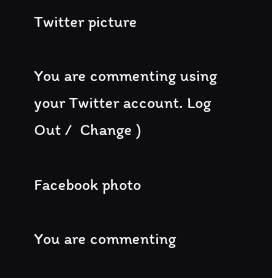Twitter picture

You are commenting using your Twitter account. Log Out /  Change )

Facebook photo

You are commenting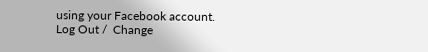using your Facebook account. Log Out /  Change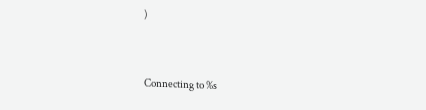)


Connecting to %s